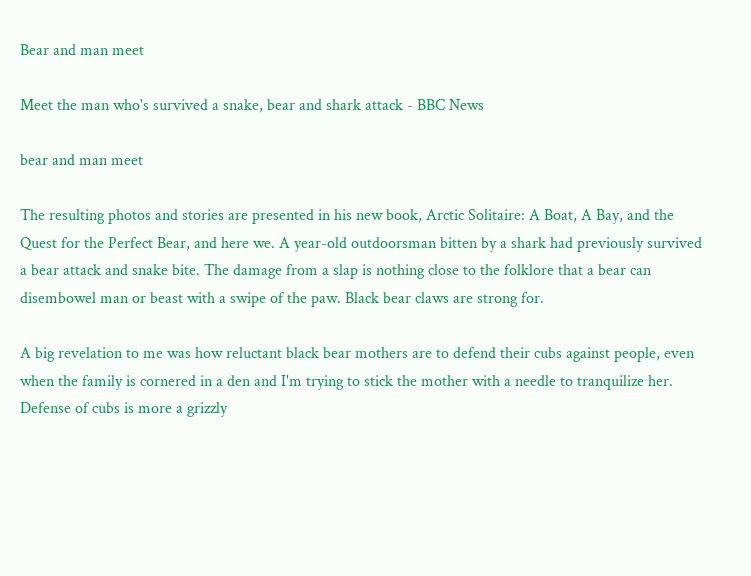Bear and man meet

Meet the man who's survived a snake, bear and shark attack - BBC News

bear and man meet

The resulting photos and stories are presented in his new book, Arctic Solitaire: A Boat, A Bay, and the Quest for the Perfect Bear, and here we. A year-old outdoorsman bitten by a shark had previously survived a bear attack and snake bite. The damage from a slap is nothing close to the folklore that a bear can disembowel man or beast with a swipe of the paw. Black bear claws are strong for.

A big revelation to me was how reluctant black bear mothers are to defend their cubs against people, even when the family is cornered in a den and I'm trying to stick the mother with a needle to tranquilize her. Defense of cubs is more a grizzly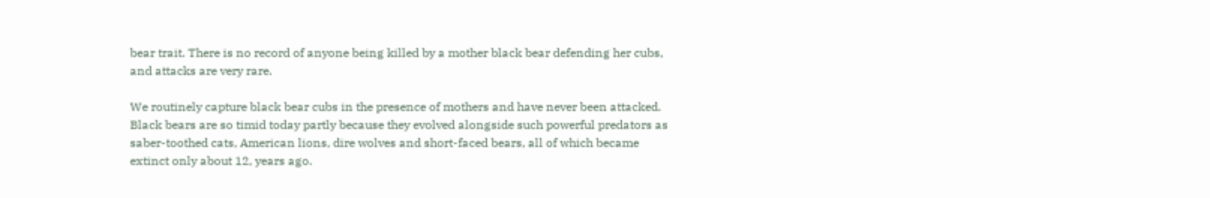bear trait. There is no record of anyone being killed by a mother black bear defending her cubs, and attacks are very rare.

We routinely capture black bear cubs in the presence of mothers and have never been attacked. Black bears are so timid today partly because they evolved alongside such powerful predators as saber-toothed cats, American lions, dire wolves and short-faced bears, all of which became extinct only about 12, years ago.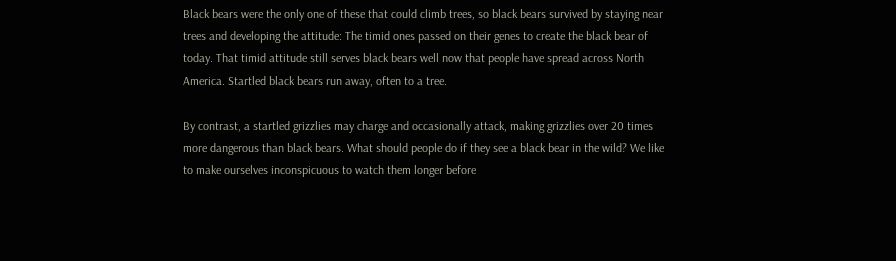Black bears were the only one of these that could climb trees, so black bears survived by staying near trees and developing the attitude: The timid ones passed on their genes to create the black bear of today. That timid attitude still serves black bears well now that people have spread across North America. Startled black bears run away, often to a tree.

By contrast, a startled grizzlies may charge and occasionally attack, making grizzlies over 20 times more dangerous than black bears. What should people do if they see a black bear in the wild? We like to make ourselves inconspicuous to watch them longer before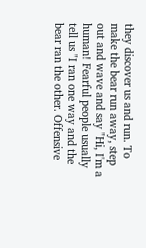they discover us and run. To make the bear run away, step out and wave and say "Hi, I'm a human! Fearful people usually tell us "I ran one way and the bear ran the other. Offensive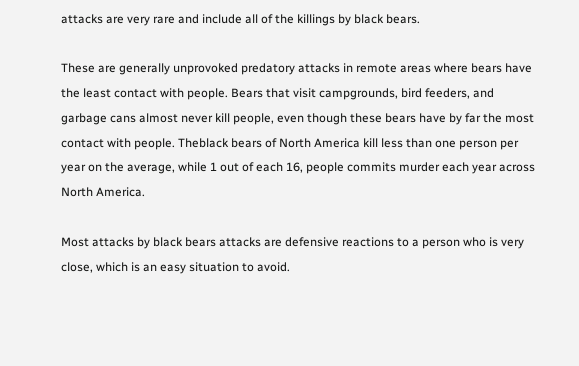attacks are very rare and include all of the killings by black bears.

These are generally unprovoked predatory attacks in remote areas where bears have the least contact with people. Bears that visit campgrounds, bird feeders, and garbage cans almost never kill people, even though these bears have by far the most contact with people. Theblack bears of North America kill less than one person per year on the average, while 1 out of each 16, people commits murder each year across North America.

Most attacks by black bears attacks are defensive reactions to a person who is very close, which is an easy situation to avoid.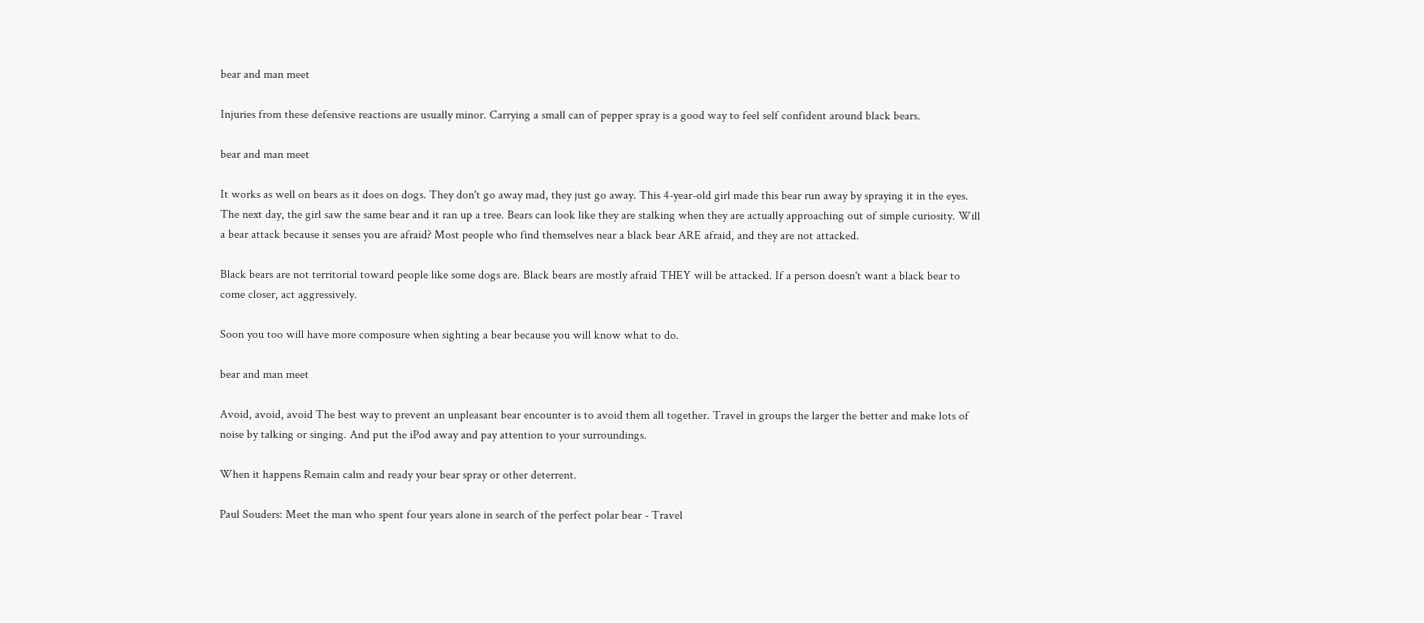bear and man meet

Injuries from these defensive reactions are usually minor. Carrying a small can of pepper spray is a good way to feel self confident around black bears.

bear and man meet

It works as well on bears as it does on dogs. They don't go away mad, they just go away. This 4-year-old girl made this bear run away by spraying it in the eyes. The next day, the girl saw the same bear and it ran up a tree. Bears can look like they are stalking when they are actually approaching out of simple curiosity. Will a bear attack because it senses you are afraid? Most people who find themselves near a black bear ARE afraid, and they are not attacked.

Black bears are not territorial toward people like some dogs are. Black bears are mostly afraid THEY will be attacked. If a person doesn't want a black bear to come closer, act aggressively.

Soon you too will have more composure when sighting a bear because you will know what to do.

bear and man meet

Avoid, avoid, avoid The best way to prevent an unpleasant bear encounter is to avoid them all together. Travel in groups the larger the better and make lots of noise by talking or singing. And put the iPod away and pay attention to your surroundings.

When it happens Remain calm and ready your bear spray or other deterrent.

Paul Souders: Meet the man who spent four years alone in search of the perfect polar bear - Travel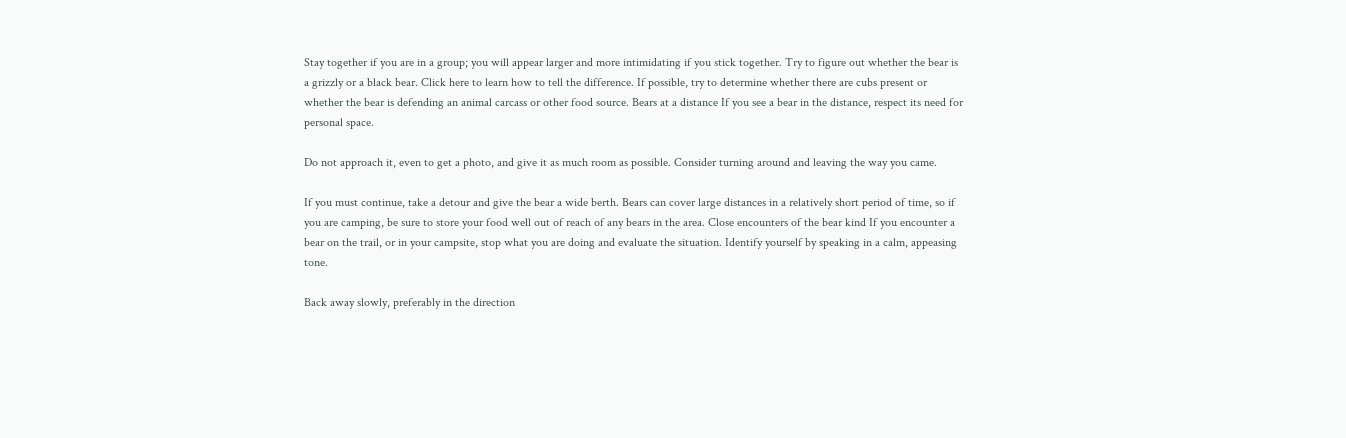Stay together if you are in a group; you will appear larger and more intimidating if you stick together. Try to figure out whether the bear is a grizzly or a black bear. Click here to learn how to tell the difference. If possible, try to determine whether there are cubs present or whether the bear is defending an animal carcass or other food source. Bears at a distance If you see a bear in the distance, respect its need for personal space.

Do not approach it, even to get a photo, and give it as much room as possible. Consider turning around and leaving the way you came.

If you must continue, take a detour and give the bear a wide berth. Bears can cover large distances in a relatively short period of time, so if you are camping, be sure to store your food well out of reach of any bears in the area. Close encounters of the bear kind If you encounter a bear on the trail, or in your campsite, stop what you are doing and evaluate the situation. Identify yourself by speaking in a calm, appeasing tone.

Back away slowly, preferably in the direction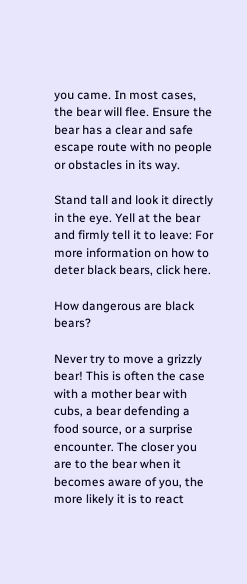you came. In most cases, the bear will flee. Ensure the bear has a clear and safe escape route with no people or obstacles in its way.

Stand tall and look it directly in the eye. Yell at the bear and firmly tell it to leave: For more information on how to deter black bears, click here.

How dangerous are black bears?

Never try to move a grizzly bear! This is often the case with a mother bear with cubs, a bear defending a food source, or a surprise encounter. The closer you are to the bear when it becomes aware of you, the more likely it is to react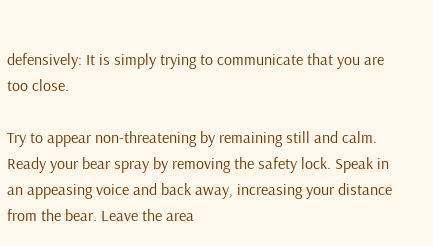defensively: It is simply trying to communicate that you are too close.

Try to appear non-threatening by remaining still and calm. Ready your bear spray by removing the safety lock. Speak in an appeasing voice and back away, increasing your distance from the bear. Leave the area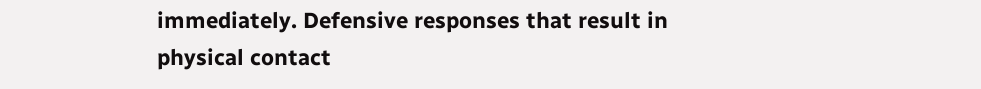immediately. Defensive responses that result in physical contact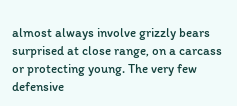almost always involve grizzly bears surprised at close range, on a carcass or protecting young. The very few defensive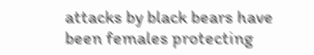attacks by black bears have been females protecting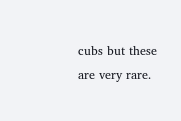cubs but these are very rare.